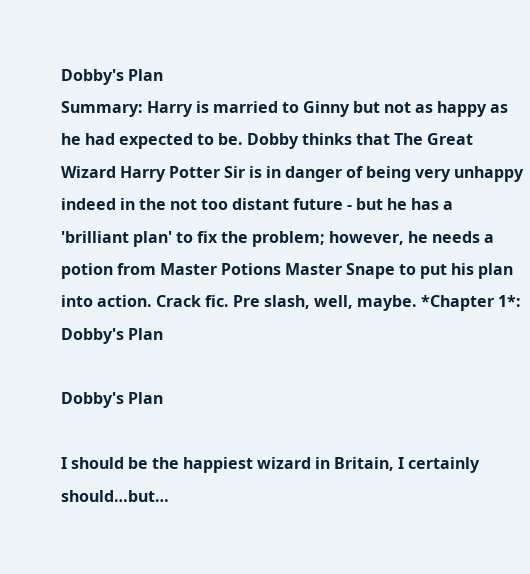Dobby's Plan
Summary: Harry is married to Ginny but not as happy as he had expected to be. Dobby thinks that The Great Wizard Harry Potter Sir is in danger of being very unhappy indeed in the not too distant future - but he has a 'brilliant plan' to fix the problem; however, he needs a potion from Master Potions Master Snape to put his plan into action. Crack fic. Pre slash, well, maybe. *Chapter 1*: Dobby's Plan

Dobby's Plan

I should be the happiest wizard in Britain, I certainly should…but…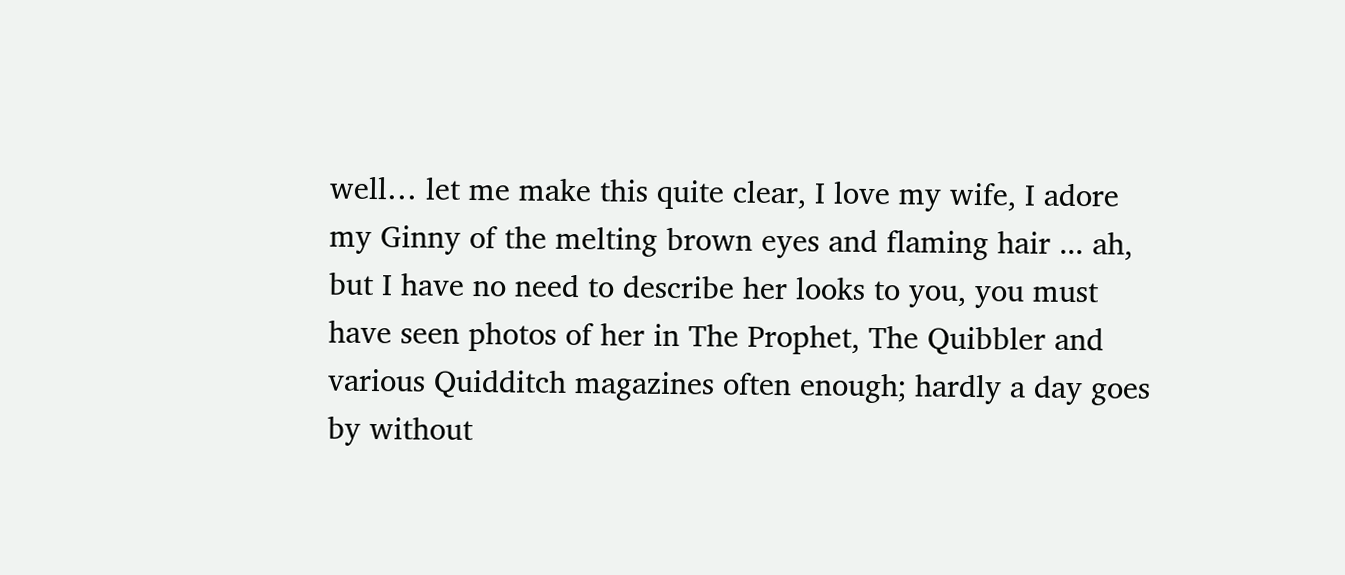well… let me make this quite clear, I love my wife, I adore my Ginny of the melting brown eyes and flaming hair ... ah, but I have no need to describe her looks to you, you must have seen photos of her in The Prophet, The Quibbler and various Quidditch magazines often enough; hardly a day goes by without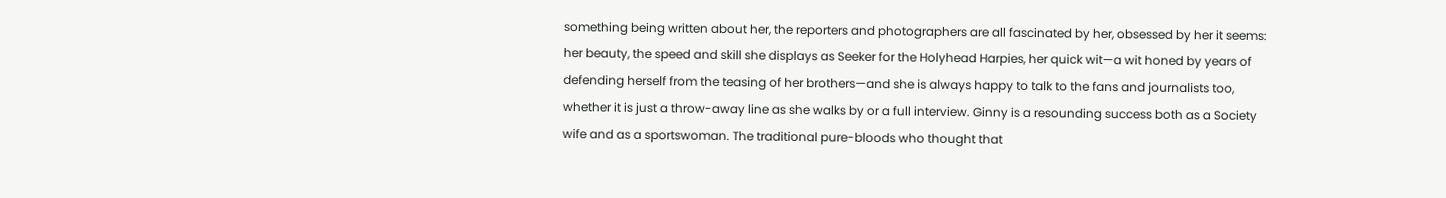something being written about her, the reporters and photographers are all fascinated by her, obsessed by her it seems: her beauty, the speed and skill she displays as Seeker for the Holyhead Harpies, her quick wit—a wit honed by years of defending herself from the teasing of her brothers—and she is always happy to talk to the fans and journalists too, whether it is just a throw-away line as she walks by or a full interview. Ginny is a resounding success both as a Society wife and as a sportswoman. The traditional pure-bloods who thought that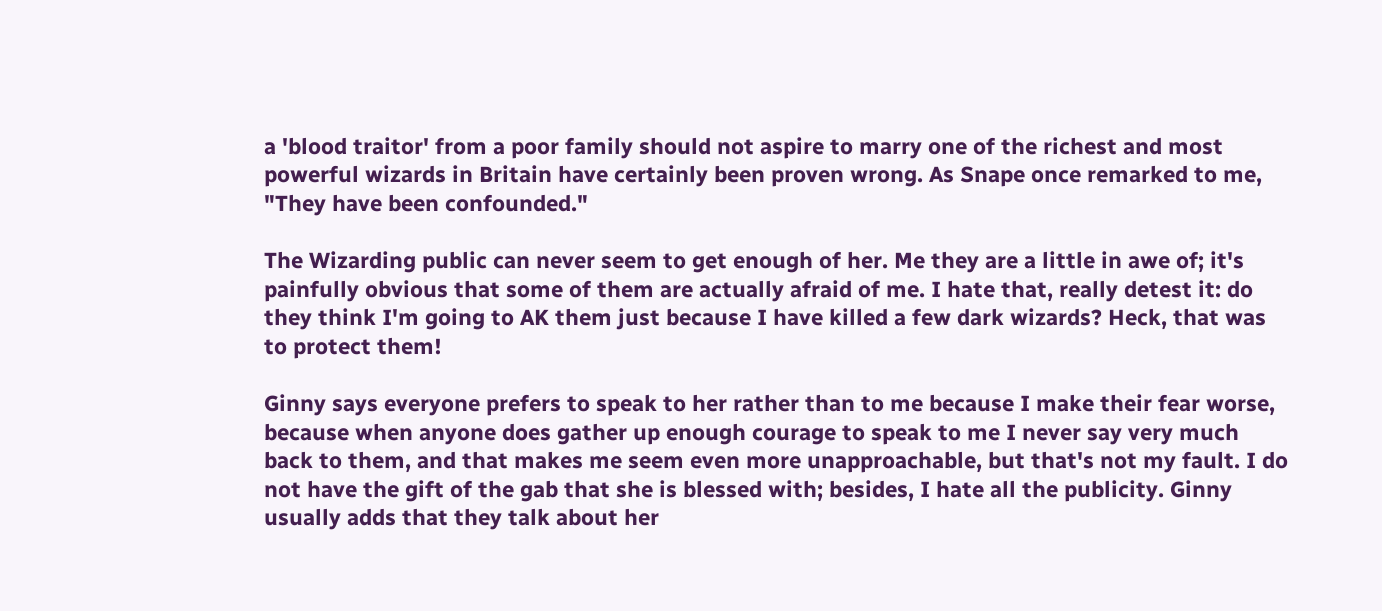a 'blood traitor' from a poor family should not aspire to marry one of the richest and most powerful wizards in Britain have certainly been proven wrong. As Snape once remarked to me, "They have been confounded."

The Wizarding public can never seem to get enough of her. Me they are a little in awe of; it's painfully obvious that some of them are actually afraid of me. I hate that, really detest it: do they think I'm going to AK them just because I have killed a few dark wizards? Heck, that was to protect them!

Ginny says everyone prefers to speak to her rather than to me because I make their fear worse, because when anyone does gather up enough courage to speak to me I never say very much back to them, and that makes me seem even more unapproachable, but that's not my fault. I do not have the gift of the gab that she is blessed with; besides, I hate all the publicity. Ginny usually adds that they talk about her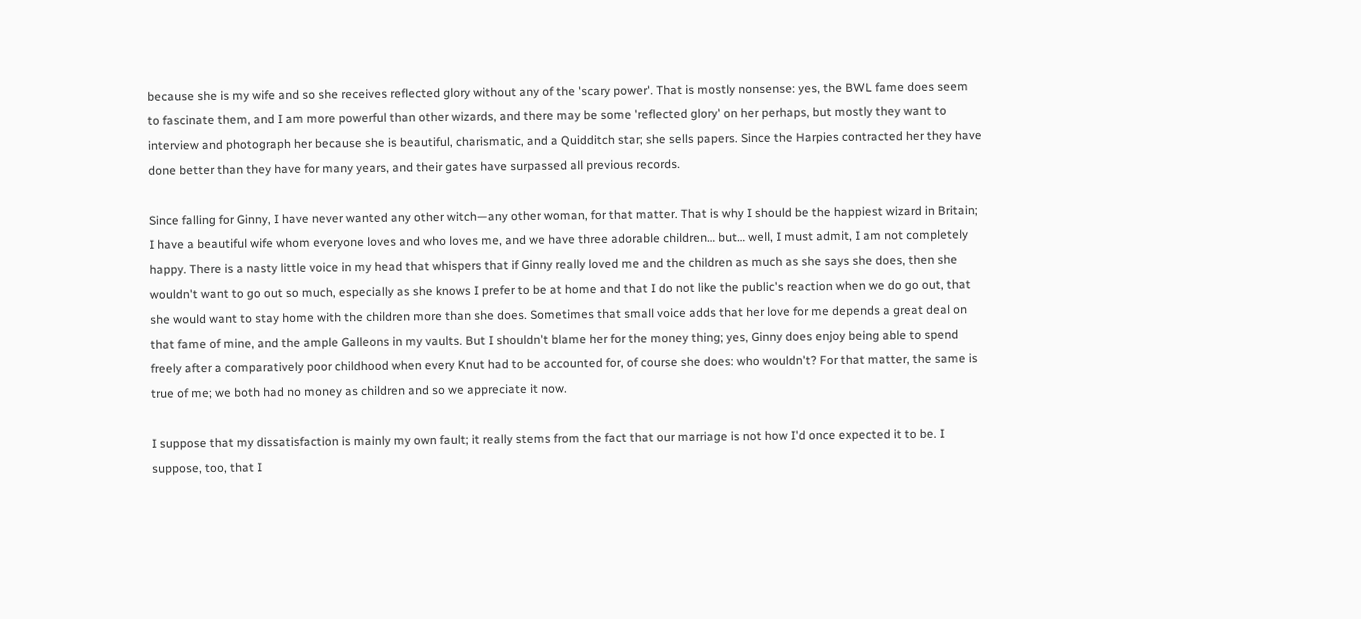because she is my wife and so she receives reflected glory without any of the 'scary power'. That is mostly nonsense: yes, the BWL fame does seem to fascinate them, and I am more powerful than other wizards, and there may be some 'reflected glory' on her perhaps, but mostly they want to interview and photograph her because she is beautiful, charismatic, and a Quidditch star; she sells papers. Since the Harpies contracted her they have done better than they have for many years, and their gates have surpassed all previous records.

Since falling for Ginny, I have never wanted any other witch—any other woman, for that matter. That is why I should be the happiest wizard in Britain; I have a beautiful wife whom everyone loves and who loves me, and we have three adorable children… but… well, I must admit, I am not completely happy. There is a nasty little voice in my head that whispers that if Ginny really loved me and the children as much as she says she does, then she wouldn't want to go out so much, especially as she knows I prefer to be at home and that I do not like the public's reaction when we do go out, that she would want to stay home with the children more than she does. Sometimes that small voice adds that her love for me depends a great deal on that fame of mine, and the ample Galleons in my vaults. But I shouldn't blame her for the money thing; yes, Ginny does enjoy being able to spend freely after a comparatively poor childhood when every Knut had to be accounted for, of course she does: who wouldn't? For that matter, the same is true of me; we both had no money as children and so we appreciate it now.

I suppose that my dissatisfaction is mainly my own fault; it really stems from the fact that our marriage is not how I'd once expected it to be. I suppose, too, that I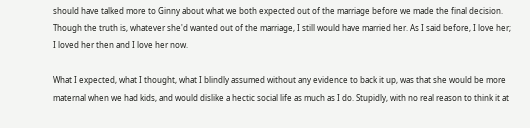should have talked more to Ginny about what we both expected out of the marriage before we made the final decision. Though the truth is, whatever she'd wanted out of the marriage, I still would have married her. As I said before, I love her; I loved her then and I love her now.

What I expected, what I thought, what I blindly assumed without any evidence to back it up, was that she would be more maternal when we had kids, and would dislike a hectic social life as much as I do. Stupidly, with no real reason to think it at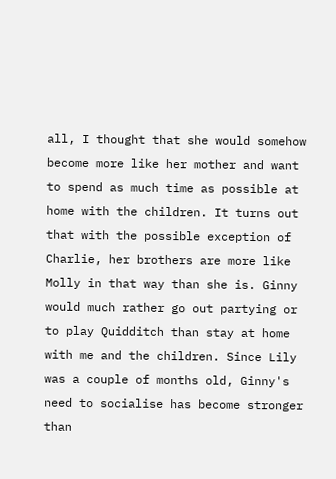all, I thought that she would somehow become more like her mother and want to spend as much time as possible at home with the children. It turns out that with the possible exception of Charlie, her brothers are more like Molly in that way than she is. Ginny would much rather go out partying or to play Quidditch than stay at home with me and the children. Since Lily was a couple of months old, Ginny's need to socialise has become stronger than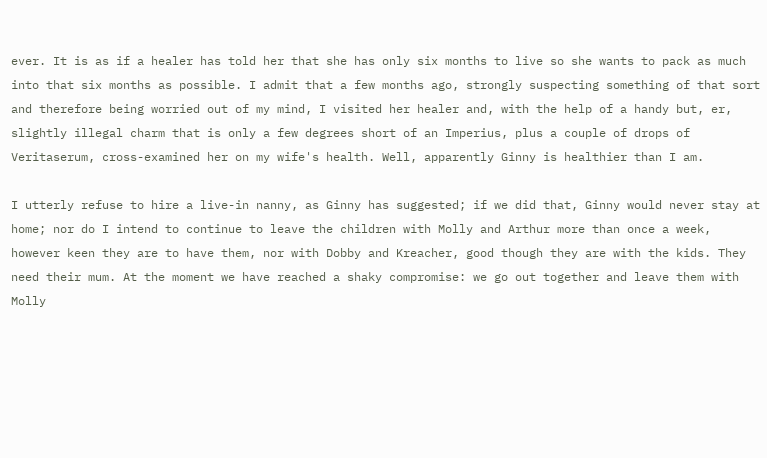ever. It is as if a healer has told her that she has only six months to live so she wants to pack as much into that six months as possible. I admit that a few months ago, strongly suspecting something of that sort and therefore being worried out of my mind, I visited her healer and, with the help of a handy but, er, slightly illegal charm that is only a few degrees short of an Imperius, plus a couple of drops of Veritaserum, cross-examined her on my wife's health. Well, apparently Ginny is healthier than I am.

I utterly refuse to hire a live-in nanny, as Ginny has suggested; if we did that, Ginny would never stay at home; nor do I intend to continue to leave the children with Molly and Arthur more than once a week, however keen they are to have them, nor with Dobby and Kreacher, good though they are with the kids. They need their mum. At the moment we have reached a shaky compromise: we go out together and leave them with Molly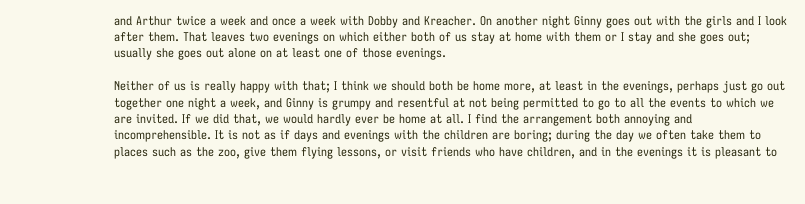and Arthur twice a week and once a week with Dobby and Kreacher. On another night Ginny goes out with the girls and I look after them. That leaves two evenings on which either both of us stay at home with them or I stay and she goes out; usually she goes out alone on at least one of those evenings.

Neither of us is really happy with that; I think we should both be home more, at least in the evenings, perhaps just go out together one night a week, and Ginny is grumpy and resentful at not being permitted to go to all the events to which we are invited. If we did that, we would hardly ever be home at all. I find the arrangement both annoying and incomprehensible. It is not as if days and evenings with the children are boring; during the day we often take them to places such as the zoo, give them flying lessons, or visit friends who have children, and in the evenings it is pleasant to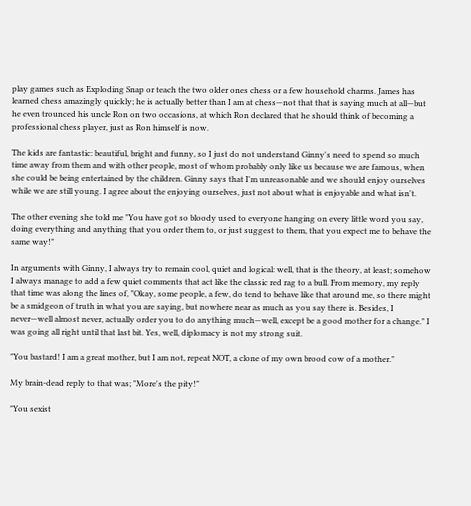play games such as Exploding Snap or teach the two older ones chess or a few household charms. James has learned chess amazingly quickly; he is actually better than I am at chess—not that that is saying much at all—but he even trounced his uncle Ron on two occasions, at which Ron declared that he should think of becoming a professional chess player, just as Ron himself is now.

The kids are fantastic: beautiful, bright and funny, so I just do not understand Ginny's need to spend so much time away from them and with other people, most of whom probably only like us because we are famous, when she could be being entertained by the children. Ginny says that I'm unreasonable and we should enjoy ourselves while we are still young. I agree about the enjoying ourselves, just not about what is enjoyable and what isn't.

The other evening she told me "You have got so bloody used to everyone hanging on every little word you say, doing everything and anything that you order them to, or just suggest to them, that you expect me to behave the same way!"

In arguments with Ginny, I always try to remain cool, quiet and logical: well, that is the theory, at least; somehow I always manage to add a few quiet comments that act like the classic red rag to a bull. From memory, my reply that time was along the lines of, "Okay, some people, a few, do tend to behave like that around me, so there might be a smidgeon of truth in what you are saying, but nowhere near as much as you say there is. Besides, I never—well almost never, actually order you to do anything much—well, except be a good mother for a change." I was going all right until that last bit. Yes, well, diplomacy is not my strong suit.

"You bastard! I am a great mother, but I am not, repeat NOT, a clone of my own brood cow of a mother."

My brain-dead reply to that was; "More's the pity!"

"You sexist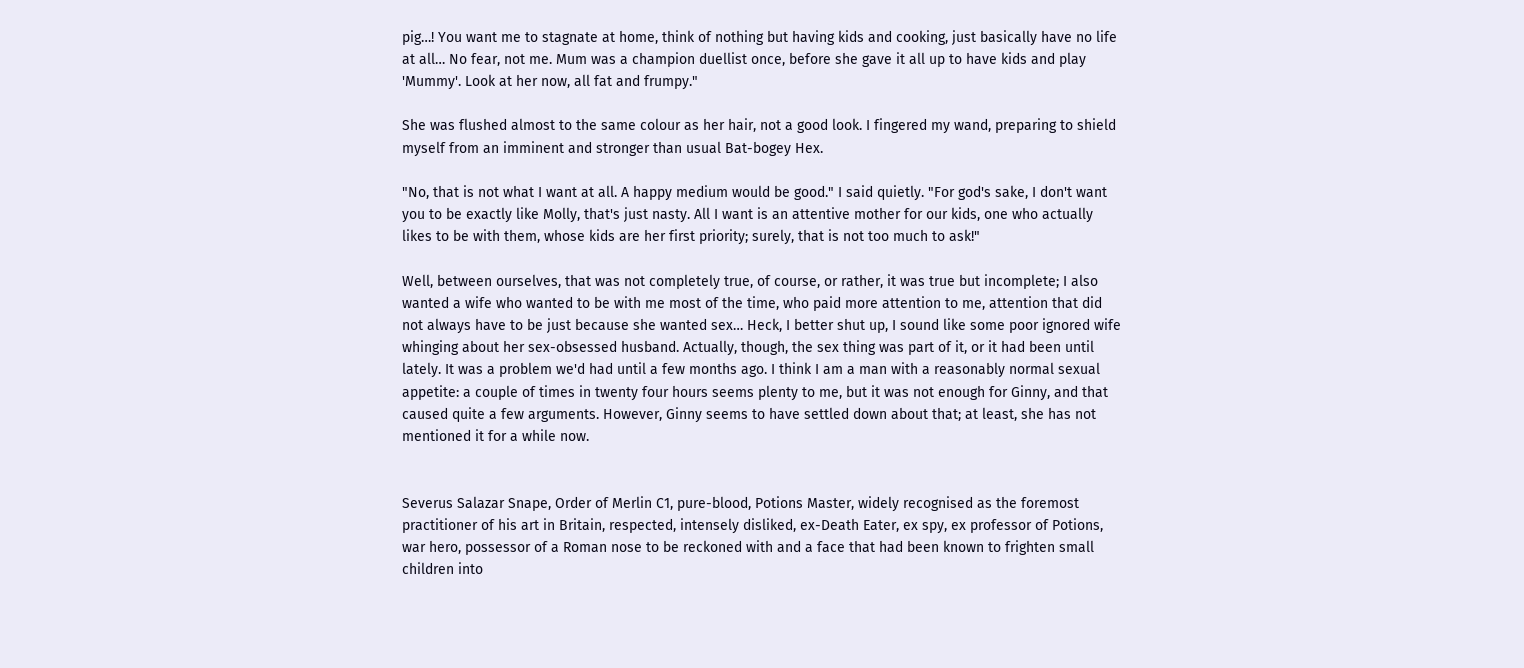pig…! You want me to stagnate at home, think of nothing but having kids and cooking, just basically have no life at all… No fear, not me. Mum was a champion duellist once, before she gave it all up to have kids and play 'Mummy'. Look at her now, all fat and frumpy."

She was flushed almost to the same colour as her hair, not a good look. I fingered my wand, preparing to shield myself from an imminent and stronger than usual Bat-bogey Hex.

"No, that is not what I want at all. A happy medium would be good." I said quietly. "For god's sake, I don't want you to be exactly like Molly, that's just nasty. All I want is an attentive mother for our kids, one who actually likes to be with them, whose kids are her first priority; surely, that is not too much to ask!"

Well, between ourselves, that was not completely true, of course, or rather, it was true but incomplete; I also wanted a wife who wanted to be with me most of the time, who paid more attention to me, attention that did not always have to be just because she wanted sex… Heck, I better shut up, I sound like some poor ignored wife whinging about her sex-obsessed husband. Actually, though, the sex thing was part of it, or it had been until lately. It was a problem we'd had until a few months ago. I think I am a man with a reasonably normal sexual appetite: a couple of times in twenty four hours seems plenty to me, but it was not enough for Ginny, and that caused quite a few arguments. However, Ginny seems to have settled down about that; at least, she has not mentioned it for a while now.


Severus Salazar Snape, Order of Merlin C1, pure-blood, Potions Master, widely recognised as the foremost practitioner of his art in Britain, respected, intensely disliked, ex-Death Eater, ex spy, ex professor of Potions, war hero, possessor of a Roman nose to be reckoned with and a face that had been known to frighten small children into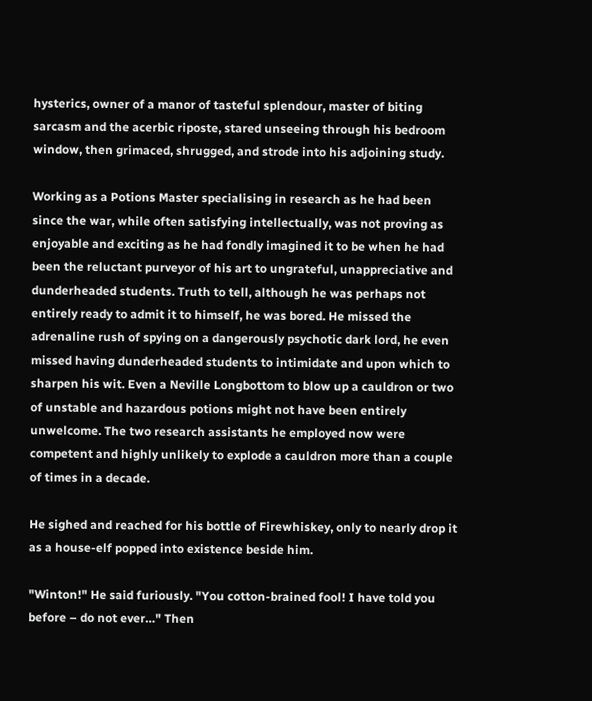hysterics, owner of a manor of tasteful splendour, master of biting sarcasm and the acerbic riposte, stared unseeing through his bedroom window, then grimaced, shrugged, and strode into his adjoining study.

Working as a Potions Master specialising in research as he had been since the war, while often satisfying intellectually, was not proving as enjoyable and exciting as he had fondly imagined it to be when he had been the reluctant purveyor of his art to ungrateful, unappreciative and dunderheaded students. Truth to tell, although he was perhaps not entirely ready to admit it to himself, he was bored. He missed the adrenaline rush of spying on a dangerously psychotic dark lord, he even missed having dunderheaded students to intimidate and upon which to sharpen his wit. Even a Neville Longbottom to blow up a cauldron or two of unstable and hazardous potions might not have been entirely unwelcome. The two research assistants he employed now were competent and highly unlikely to explode a cauldron more than a couple of times in a decade.

He sighed and reached for his bottle of Firewhiskey, only to nearly drop it as a house-elf popped into existence beside him.

"Winton!" He said furiously. "You cotton-brained fool! I have told you before – do not ever…" Then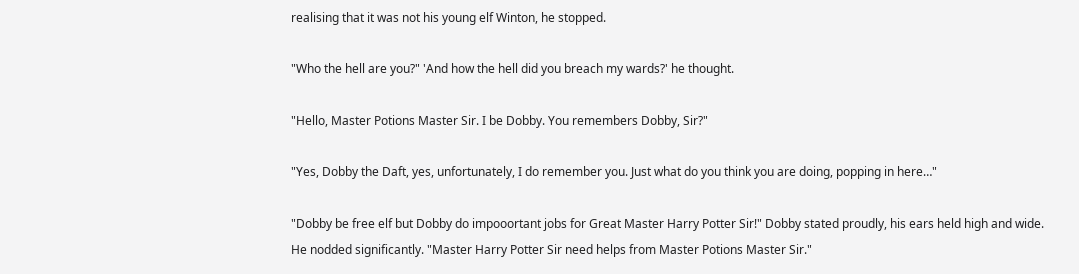realising that it was not his young elf Winton, he stopped.

"Who the hell are you?" 'And how the hell did you breach my wards?' he thought.

"Hello, Master Potions Master Sir. I be Dobby. You remembers Dobby, Sir?"

"Yes, Dobby the Daft, yes, unfortunately, I do remember you. Just what do you think you are doing, popping in here…"

"Dobby be free elf but Dobby do impooortant jobs for Great Master Harry Potter Sir!" Dobby stated proudly, his ears held high and wide. He nodded significantly. "Master Harry Potter Sir need helps from Master Potions Master Sir."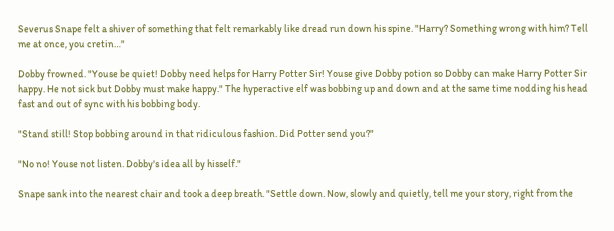Severus Snape felt a shiver of something that felt remarkably like dread run down his spine. "Harry? Something wrong with him? Tell me at once, you cretin…"

Dobby frowned. "Youse be quiet! Dobby need helps for Harry Potter Sir! Youse give Dobby potion so Dobby can make Harry Potter Sir happy. He not sick but Dobby must make happy." The hyperactive elf was bobbing up and down and at the same time nodding his head fast and out of sync with his bobbing body.

"Stand still! Stop bobbing around in that ridiculous fashion. Did Potter send you?"

"No no! Youse not listen. Dobby's idea all by hisself."

Snape sank into the nearest chair and took a deep breath. "Settle down. Now, slowly and quietly, tell me your story, right from the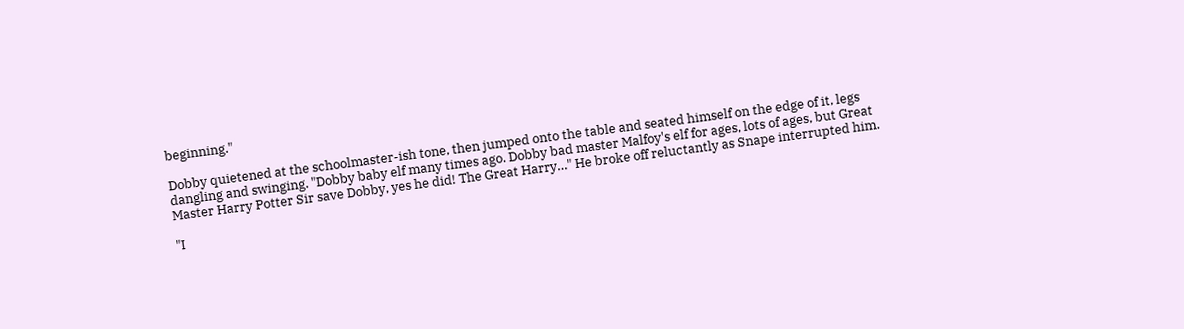beginning."

Dobby quietened at the schoolmaster-ish tone, then jumped onto the table and seated himself on the edge of it, legs dangling and swinging. "Dobby baby elf many times ago. Dobby bad master Malfoy's elf for ages, lots of ages, but Great Master Harry Potter Sir save Dobby, yes he did! The Great Harry…" He broke off reluctantly as Snape interrupted him.

"I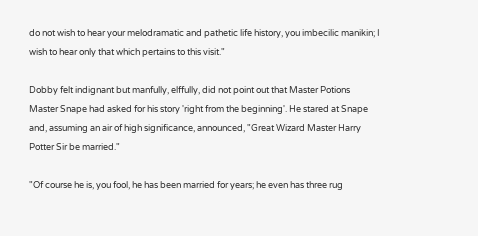do not wish to hear your melodramatic and pathetic life history, you imbecilic manikin; I wish to hear only that which pertains to this visit."

Dobby felt indignant but manfully, elffully, did not point out that Master Potions Master Snape had asked for his story 'right from the beginning'. He stared at Snape and, assuming an air of high significance, announced, "Great Wizard Master Harry Potter Sir be married."

"Of course he is, you fool, he has been married for years; he even has three rug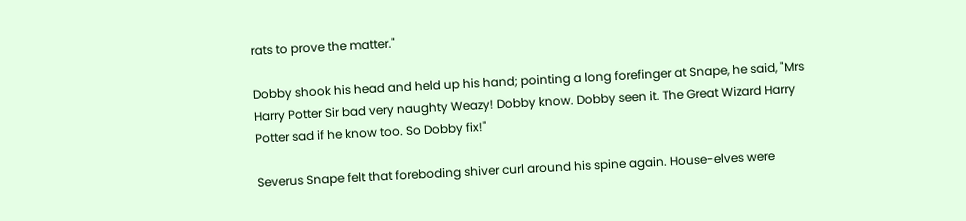rats to prove the matter."

Dobby shook his head and held up his hand; pointing a long forefinger at Snape, he said, "Mrs Harry Potter Sir bad very naughty Weazy! Dobby know. Dobby seen it. The Great Wizard Harry Potter sad if he know too. So Dobby fix!"

Severus Snape felt that foreboding shiver curl around his spine again. House-elves were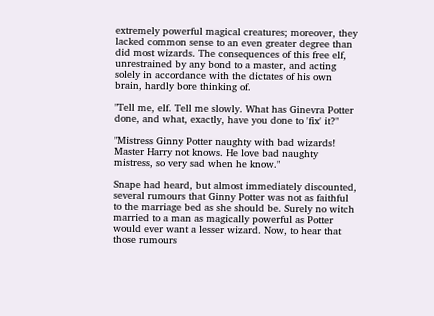extremely powerful magical creatures; moreover, they lacked common sense to an even greater degree than did most wizards. The consequences of this free elf, unrestrained by any bond to a master, and acting solely in accordance with the dictates of his own brain, hardly bore thinking of.

"Tell me, elf. Tell me slowly. What has Ginevra Potter done, and what, exactly, have you done to 'fix' it?"

"Mistress Ginny Potter naughty with bad wizards! Master Harry not knows. He love bad naughty mistress, so very sad when he know."

Snape had heard, but almost immediately discounted, several rumours that Ginny Potter was not as faithful to the marriage bed as she should be. Surely no witch married to a man as magically powerful as Potter would ever want a lesser wizard. Now, to hear that those rumours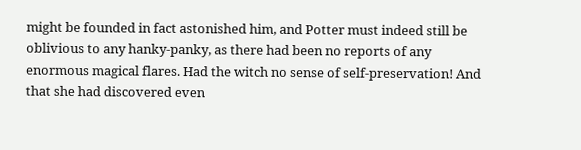might be founded in fact astonished him, and Potter must indeed still be oblivious to any hanky-panky, as there had been no reports of any enormous magical flares. Had the witch no sense of self-preservation! And that she had discovered even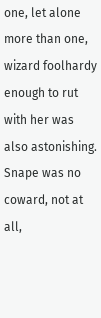one, let alone more than one, wizard foolhardy enough to rut with her was also astonishing. Snape was no coward, not at all,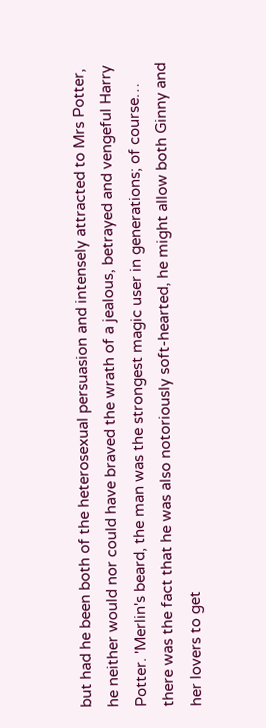but had he been both of the heterosexual persuasion and intensely attracted to Mrs Potter, he neither would nor could have braved the wrath of a jealous, betrayed and vengeful Harry Potter. 'Merlin's beard, the man was the strongest magic user in generations; of course… there was the fact that he was also notoriously soft-hearted, he might allow both Ginny and her lovers to get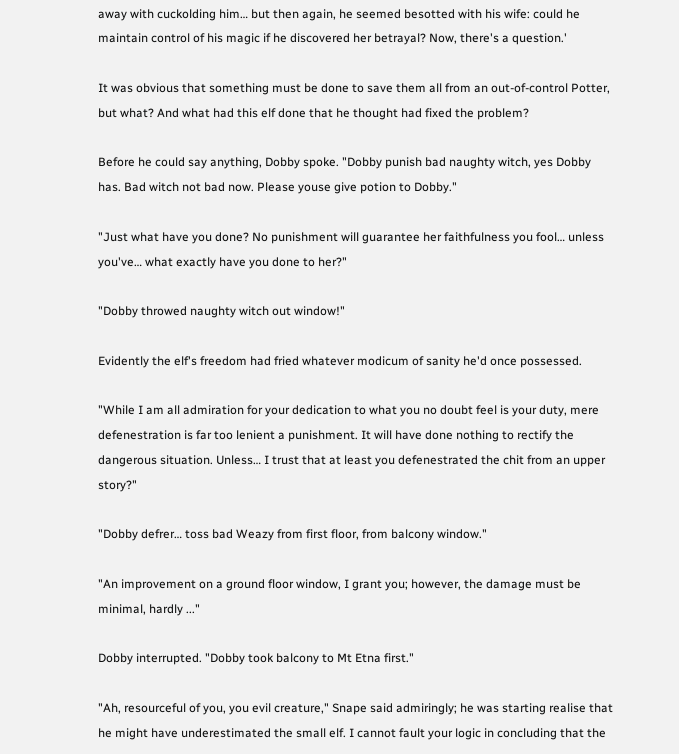away with cuckolding him… but then again, he seemed besotted with his wife: could he maintain control of his magic if he discovered her betrayal? Now, there's a question.'

It was obvious that something must be done to save them all from an out-of-control Potter, but what? And what had this elf done that he thought had fixed the problem?

Before he could say anything, Dobby spoke. "Dobby punish bad naughty witch, yes Dobby has. Bad witch not bad now. Please youse give potion to Dobby."

"Just what have you done? No punishment will guarantee her faithfulness you fool… unless you've… what exactly have you done to her?"

"Dobby throwed naughty witch out window!"

Evidently the elf's freedom had fried whatever modicum of sanity he'd once possessed.

"While I am all admiration for your dedication to what you no doubt feel is your duty, mere defenestration is far too lenient a punishment. It will have done nothing to rectify the dangerous situation. Unless… I trust that at least you defenestrated the chit from an upper story?"

"Dobby defrer… toss bad Weazy from first floor, from balcony window."

"An improvement on a ground floor window, I grant you; however, the damage must be minimal, hardly ..."

Dobby interrupted. "Dobby took balcony to Mt Etna first."

"Ah, resourceful of you, you evil creature," Snape said admiringly; he was starting realise that he might have underestimated the small elf. I cannot fault your logic in concluding that the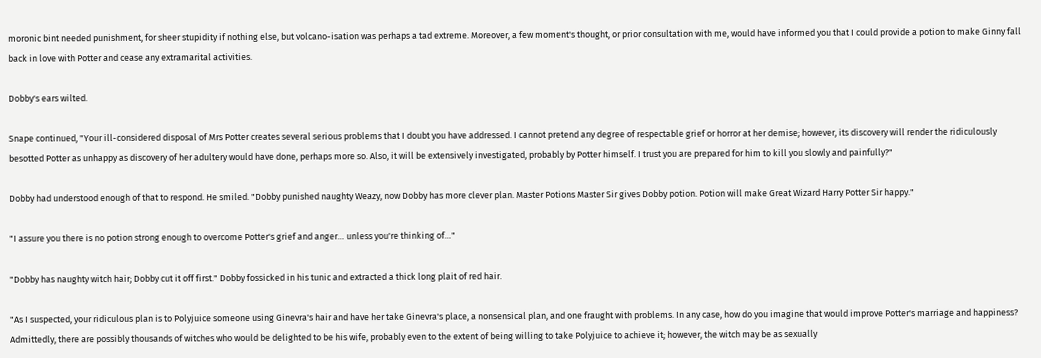moronic bint needed punishment, for sheer stupidity if nothing else, but volcano-isation was perhaps a tad extreme. Moreover, a few moment's thought, or prior consultation with me, would have informed you that I could provide a potion to make Ginny fall back in love with Potter and cease any extramarital activities.

Dobby's ears wilted.

Snape continued, "Your ill-considered disposal of Mrs Potter creates several serious problems that I doubt you have addressed. I cannot pretend any degree of respectable grief or horror at her demise; however, its discovery will render the ridiculously besotted Potter as unhappy as discovery of her adultery would have done, perhaps more so. Also, it will be extensively investigated, probably by Potter himself. I trust you are prepared for him to kill you slowly and painfully?"

Dobby had understood enough of that to respond. He smiled. "Dobby punished naughty Weazy, now Dobby has more clever plan. Master Potions Master Sir gives Dobby potion. Potion will make Great Wizard Harry Potter Sir happy."

"I assure you there is no potion strong enough to overcome Potter's grief and anger… unless you're thinking of…"

"Dobby has naughty witch hair; Dobby cut it off first." Dobby fossicked in his tunic and extracted a thick long plait of red hair.

"As I suspected, your ridiculous plan is to Polyjuice someone using Ginevra's hair and have her take Ginevra's place, a nonsensical plan, and one fraught with problems. In any case, how do you imagine that would improve Potter's marriage and happiness? Admittedly, there are possibly thousands of witches who would be delighted to be his wife, probably even to the extent of being willing to take Polyjuice to achieve it; however, the witch may be as sexually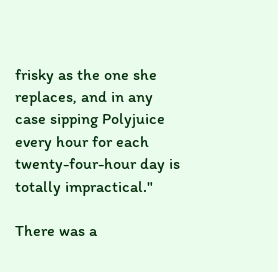frisky as the one she replaces, and in any case sipping Polyjuice every hour for each twenty-four-hour day is totally impractical."

There was a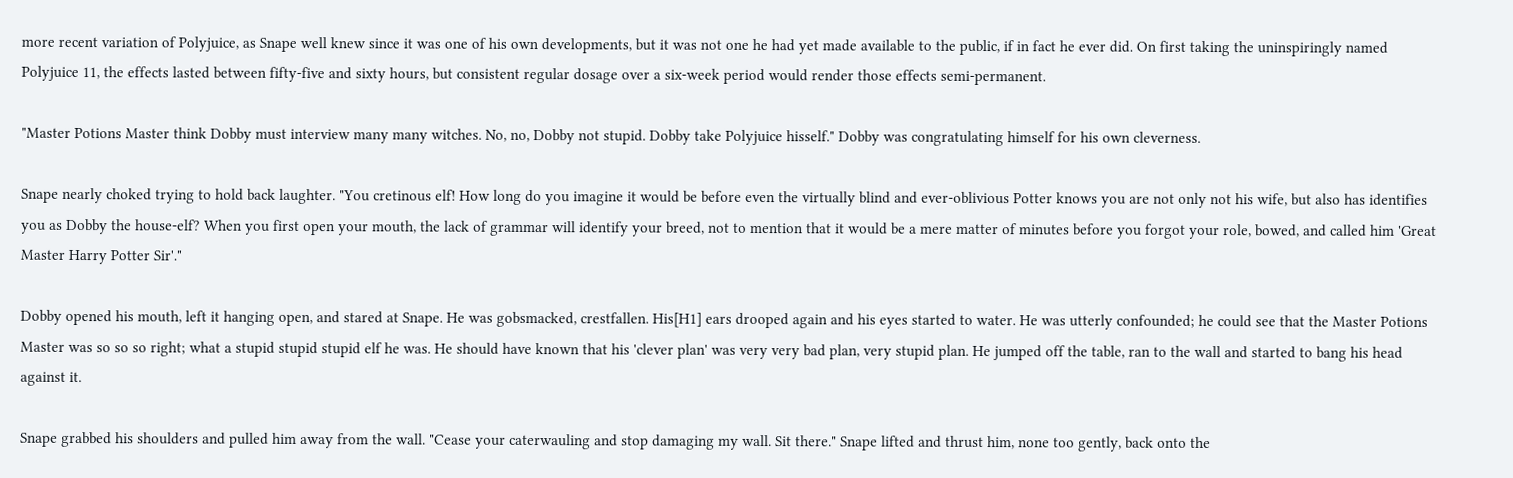more recent variation of Polyjuice, as Snape well knew since it was one of his own developments, but it was not one he had yet made available to the public, if in fact he ever did. On first taking the uninspiringly named Polyjuice 11, the effects lasted between fifty-five and sixty hours, but consistent regular dosage over a six-week period would render those effects semi-permanent.

"Master Potions Master think Dobby must interview many many witches. No, no, Dobby not stupid. Dobby take Polyjuice hisself." Dobby was congratulating himself for his own cleverness.

Snape nearly choked trying to hold back laughter. "You cretinous elf! How long do you imagine it would be before even the virtually blind and ever-oblivious Potter knows you are not only not his wife, but also has identifies you as Dobby the house-elf? When you first open your mouth, the lack of grammar will identify your breed, not to mention that it would be a mere matter of minutes before you forgot your role, bowed, and called him 'Great Master Harry Potter Sir'."

Dobby opened his mouth, left it hanging open, and stared at Snape. He was gobsmacked, crestfallen. His[H1] ears drooped again and his eyes started to water. He was utterly confounded; he could see that the Master Potions Master was so so so right; what a stupid stupid stupid elf he was. He should have known that his 'clever plan' was very very bad plan, very stupid plan. He jumped off the table, ran to the wall and started to bang his head against it.

Snape grabbed his shoulders and pulled him away from the wall. "Cease your caterwauling and stop damaging my wall. Sit there." Snape lifted and thrust him, none too gently, back onto the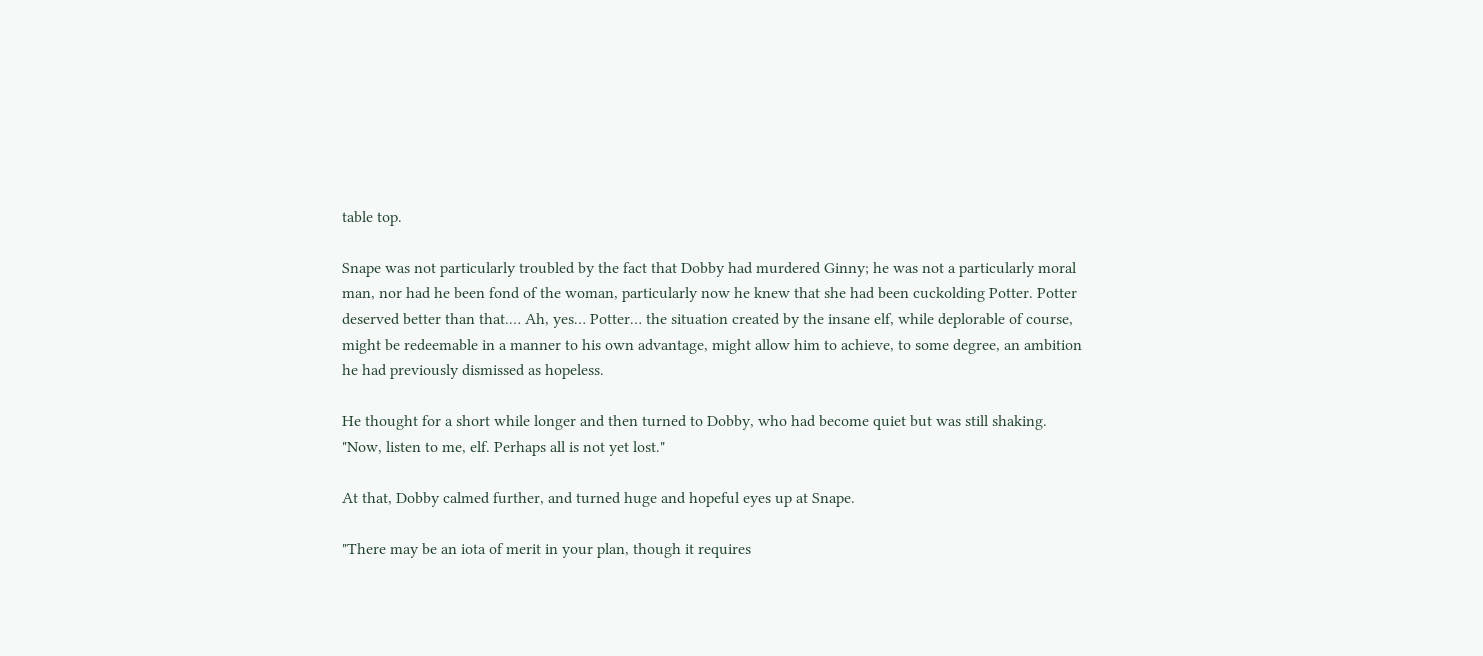table top.

Snape was not particularly troubled by the fact that Dobby had murdered Ginny; he was not a particularly moral man, nor had he been fond of the woman, particularly now he knew that she had been cuckolding Potter. Potter deserved better than that.… Ah, yes… Potter… the situation created by the insane elf, while deplorable of course, might be redeemable in a manner to his own advantage, might allow him to achieve, to some degree, an ambition he had previously dismissed as hopeless.

He thought for a short while longer and then turned to Dobby, who had become quiet but was still shaking. "Now, listen to me, elf. Perhaps all is not yet lost."

At that, Dobby calmed further, and turned huge and hopeful eyes up at Snape.

"There may be an iota of merit in your plan, though it requires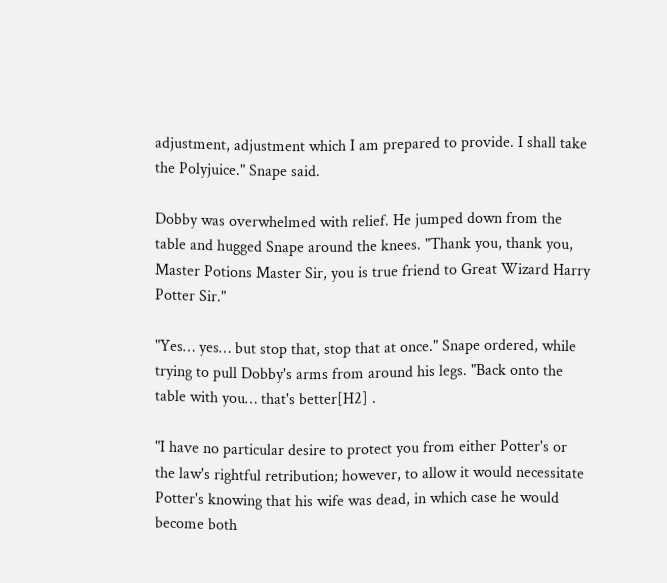adjustment, adjustment which I am prepared to provide. I shall take the Polyjuice." Snape said.

Dobby was overwhelmed with relief. He jumped down from the table and hugged Snape around the knees. "Thank you, thank you, Master Potions Master Sir, you is true friend to Great Wizard Harry Potter Sir."

"Yes… yes… but stop that, stop that at once." Snape ordered, while trying to pull Dobby's arms from around his legs. "Back onto the table with you… that's better[H2] .

"I have no particular desire to protect you from either Potter's or the law's rightful retribution; however, to allow it would necessitate Potter's knowing that his wife was dead, in which case he would become both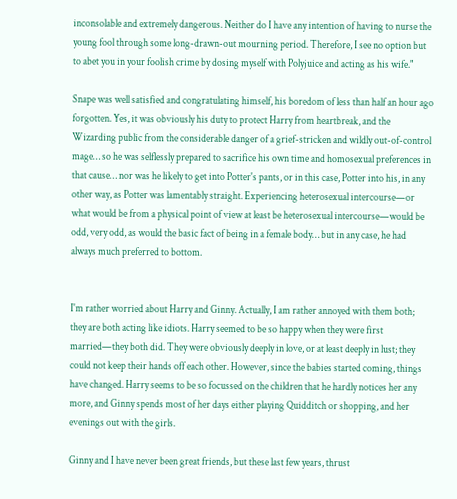inconsolable and extremely dangerous. Neither do I have any intention of having to nurse the young fool through some long-drawn-out mourning period. Therefore, I see no option but to abet you in your foolish crime by dosing myself with Polyjuice and acting as his wife."

Snape was well satisfied and congratulating himself, his boredom of less than half an hour ago forgotten. Yes, it was obviously his duty to protect Harry from heartbreak, and the Wizarding public from the considerable danger of a grief-stricken and wildly out-of-control mage… so he was selflessly prepared to sacrifice his own time and homosexual preferences in that cause… nor was he likely to get into Potter's pants, or in this case, Potter into his, in any other way, as Potter was lamentably straight. Experiencing heterosexual intercourse—or what would be from a physical point of view at least be heterosexual intercourse—would be odd, very odd, as would the basic fact of being in a female body… but in any case, he had always much preferred to bottom.


I'm rather worried about Harry and Ginny. Actually, I am rather annoyed with them both; they are both acting like idiots. Harry seemed to be so happy when they were first married—they both did. They were obviously deeply in love, or at least deeply in lust; they could not keep their hands off each other. However, since the babies started coming, things have changed. Harry seems to be so focussed on the children that he hardly notices her any more, and Ginny spends most of her days either playing Quidditch or shopping, and her evenings out with the girls.

Ginny and I have never been great friends, but these last few years, thrust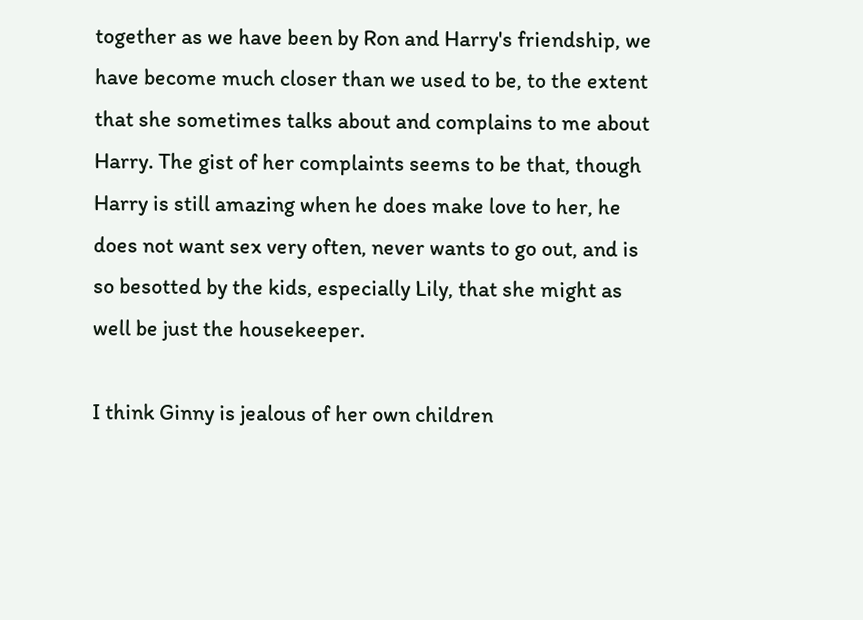together as we have been by Ron and Harry's friendship, we have become much closer than we used to be, to the extent that she sometimes talks about and complains to me about Harry. The gist of her complaints seems to be that, though Harry is still amazing when he does make love to her, he does not want sex very often, never wants to go out, and is so besotted by the kids, especially Lily, that she might as well be just the housekeeper.

I think Ginny is jealous of her own children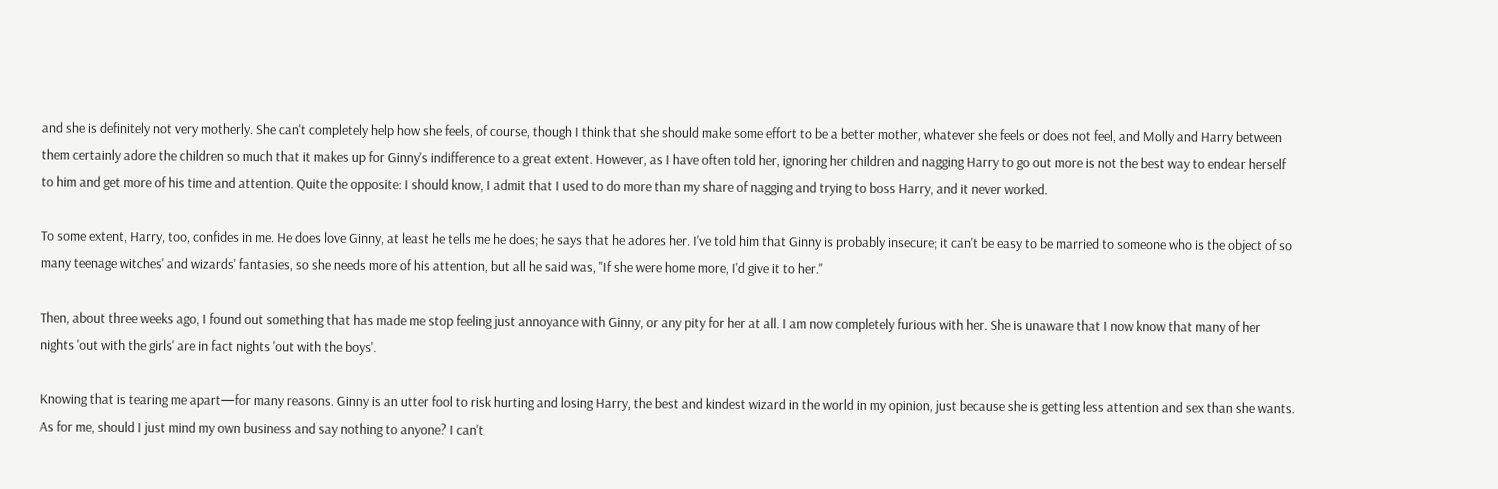and she is definitely not very motherly. She can't completely help how she feels, of course, though I think that she should make some effort to be a better mother, whatever she feels or does not feel, and Molly and Harry between them certainly adore the children so much that it makes up for Ginny's indifference to a great extent. However, as I have often told her, ignoring her children and nagging Harry to go out more is not the best way to endear herself to him and get more of his time and attention. Quite the opposite: I should know, I admit that I used to do more than my share of nagging and trying to boss Harry, and it never worked.

To some extent, Harry, too, confides in me. He does love Ginny, at least he tells me he does; he says that he adores her. I've told him that Ginny is probably insecure; it can't be easy to be married to someone who is the object of so many teenage witches' and wizards' fantasies, so she needs more of his attention, but all he said was, "If she were home more, I'd give it to her."

Then, about three weeks ago, I found out something that has made me stop feeling just annoyance with Ginny, or any pity for her at all. I am now completely furious with her. She is unaware that I now know that many of her nights 'out with the girls' are in fact nights 'out with the boys'.

Knowing that is tearing me apart—for many reasons. Ginny is an utter fool to risk hurting and losing Harry, the best and kindest wizard in the world in my opinion, just because she is getting less attention and sex than she wants. As for me, should I just mind my own business and say nothing to anyone? I can't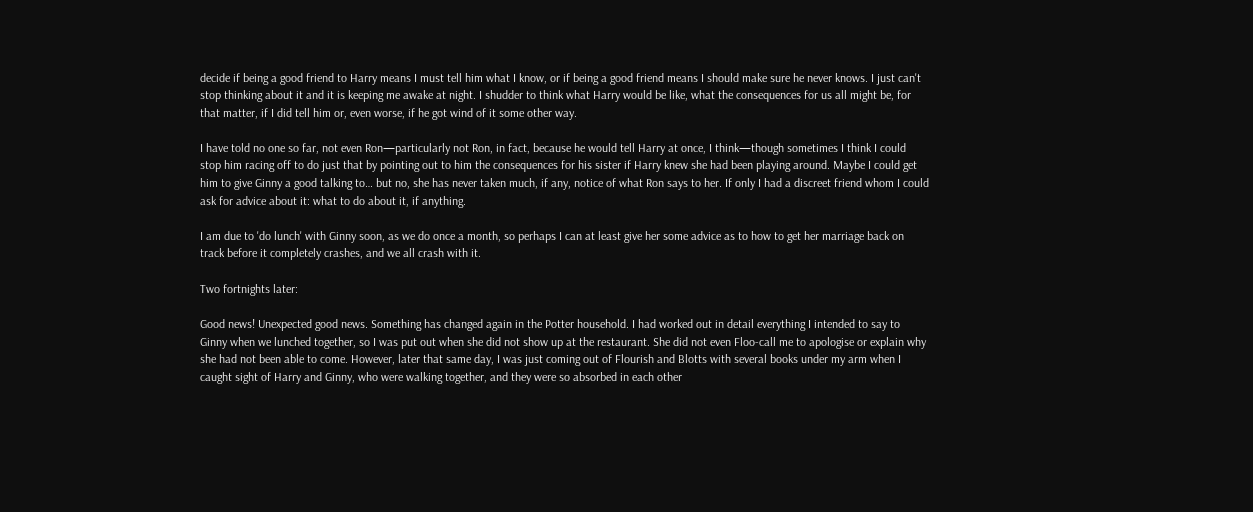decide if being a good friend to Harry means I must tell him what I know, or if being a good friend means I should make sure he never knows. I just can't stop thinking about it and it is keeping me awake at night. I shudder to think what Harry would be like, what the consequences for us all might be, for that matter, if I did tell him or, even worse, if he got wind of it some other way.

I have told no one so far, not even Ron—particularly not Ron, in fact, because he would tell Harry at once, I think—though sometimes I think I could stop him racing off to do just that by pointing out to him the consequences for his sister if Harry knew she had been playing around. Maybe I could get him to give Ginny a good talking to… but no, she has never taken much, if any, notice of what Ron says to her. If only I had a discreet friend whom I could ask for advice about it: what to do about it, if anything.

I am due to 'do lunch' with Ginny soon, as we do once a month, so perhaps I can at least give her some advice as to how to get her marriage back on track before it completely crashes, and we all crash with it.

Two fortnights later:

Good news! Unexpected good news. Something has changed again in the Potter household. I had worked out in detail everything I intended to say to Ginny when we lunched together, so I was put out when she did not show up at the restaurant. She did not even Floo-call me to apologise or explain why she had not been able to come. However, later that same day, I was just coming out of Flourish and Blotts with several books under my arm when I caught sight of Harry and Ginny, who were walking together, and they were so absorbed in each other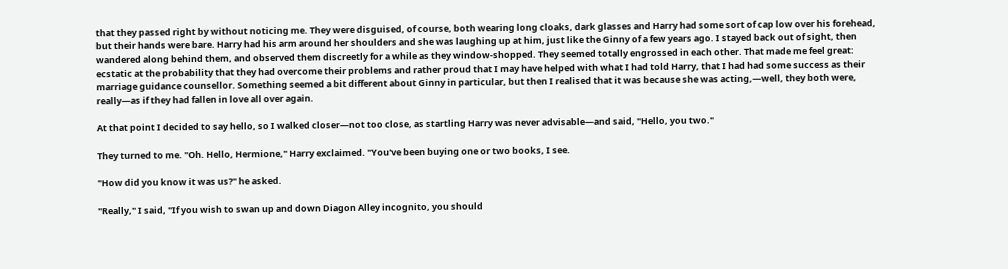that they passed right by without noticing me. They were disguised, of course, both wearing long cloaks, dark glasses and Harry had some sort of cap low over his forehead, but their hands were bare. Harry had his arm around her shoulders and she was laughing up at him, just like the Ginny of a few years ago. I stayed back out of sight, then wandered along behind them, and observed them discreetly for a while as they window-shopped. They seemed totally engrossed in each other. That made me feel great: ecstatic at the probability that they had overcome their problems and rather proud that I may have helped with what I had told Harry, that I had had some success as their marriage guidance counsellor. Something seemed a bit different about Ginny in particular, but then I realised that it was because she was acting,—well, they both were, really—as if they had fallen in love all over again.

At that point I decided to say hello, so I walked closer—not too close, as startling Harry was never advisable—and said, "Hello, you two."

They turned to me. "Oh. Hello, Hermione," Harry exclaimed. "You've been buying one or two books, I see.

"How did you know it was us?" he asked.

"Really," I said, "If you wish to swan up and down Diagon Alley incognito, you should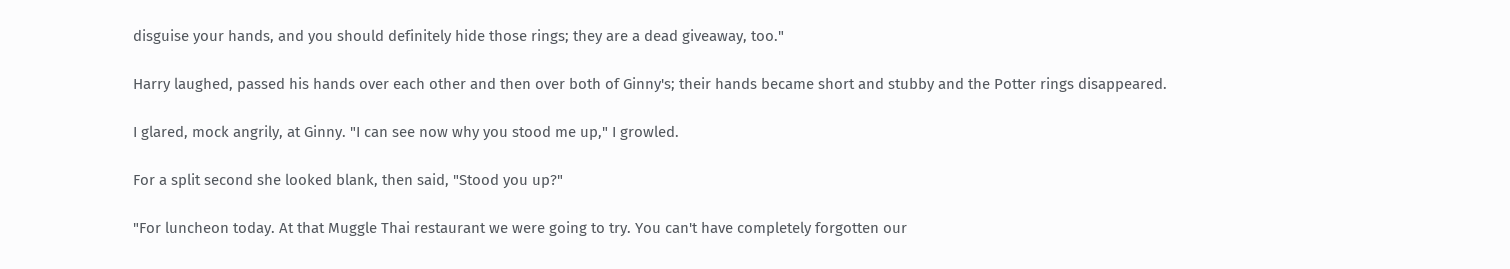disguise your hands, and you should definitely hide those rings; they are a dead giveaway, too."

Harry laughed, passed his hands over each other and then over both of Ginny's; their hands became short and stubby and the Potter rings disappeared.

I glared, mock angrily, at Ginny. "I can see now why you stood me up," I growled.

For a split second she looked blank, then said, "Stood you up?"

"For luncheon today. At that Muggle Thai restaurant we were going to try. You can't have completely forgotten our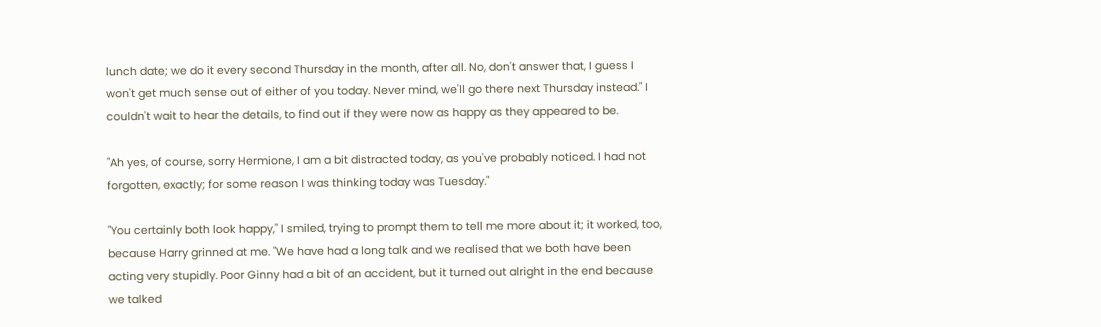lunch date; we do it every second Thursday in the month, after all. No, don't answer that, I guess I won't get much sense out of either of you today. Never mind, we'll go there next Thursday instead." I couldn't wait to hear the details, to find out if they were now as happy as they appeared to be.

"Ah yes, of course, sorry Hermione, I am a bit distracted today, as you've probably noticed. I had not forgotten, exactly; for some reason I was thinking today was Tuesday."

"You certainly both look happy," I smiled, trying to prompt them to tell me more about it; it worked, too, because Harry grinned at me. "We have had a long talk and we realised that we both have been acting very stupidly. Poor Ginny had a bit of an accident, but it turned out alright in the end because we talked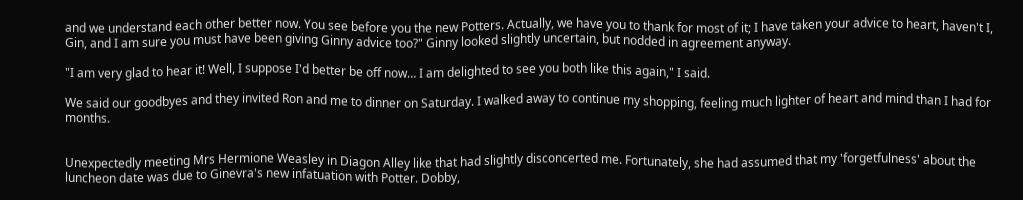and we understand each other better now. You see before you the new Potters. Actually, we have you to thank for most of it; I have taken your advice to heart, haven't I, Gin, and I am sure you must have been giving Ginny advice too?" Ginny looked slightly uncertain, but nodded in agreement anyway.

"I am very glad to hear it! Well, I suppose I'd better be off now… I am delighted to see you both like this again," I said.

We said our goodbyes and they invited Ron and me to dinner on Saturday. I walked away to continue my shopping, feeling much lighter of heart and mind than I had for months.


Unexpectedly meeting Mrs Hermione Weasley in Diagon Alley like that had slightly disconcerted me. Fortunately, she had assumed that my 'forgetfulness' about the luncheon date was due to Ginevra's new infatuation with Potter. Dobby,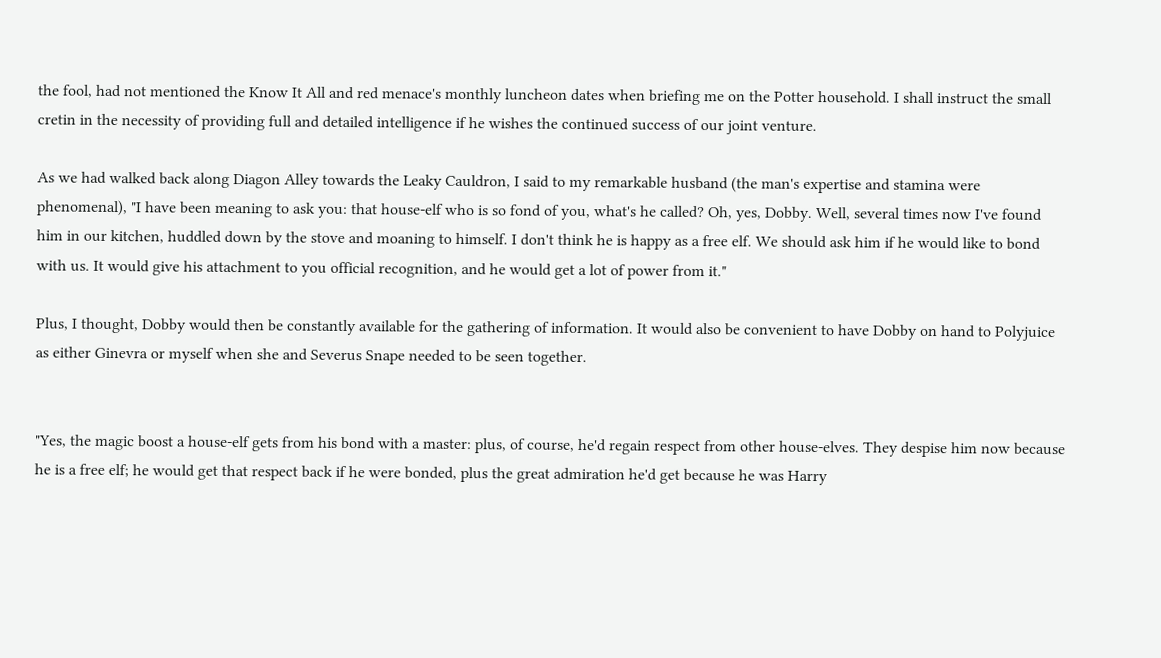the fool, had not mentioned the Know It All and red menace's monthly luncheon dates when briefing me on the Potter household. I shall instruct the small cretin in the necessity of providing full and detailed intelligence if he wishes the continued success of our joint venture.

As we had walked back along Diagon Alley towards the Leaky Cauldron, I said to my remarkable husband (the man's expertise and stamina were phenomenal), "I have been meaning to ask you: that house-elf who is so fond of you, what's he called? Oh, yes, Dobby. Well, several times now I've found him in our kitchen, huddled down by the stove and moaning to himself. I don't think he is happy as a free elf. We should ask him if he would like to bond with us. It would give his attachment to you official recognition, and he would get a lot of power from it."

Plus, I thought, Dobby would then be constantly available for the gathering of information. It would also be convenient to have Dobby on hand to Polyjuice as either Ginevra or myself when she and Severus Snape needed to be seen together.


"Yes, the magic boost a house-elf gets from his bond with a master: plus, of course, he'd regain respect from other house-elves. They despise him now because he is a free elf; he would get that respect back if he were bonded, plus the great admiration he'd get because he was Harry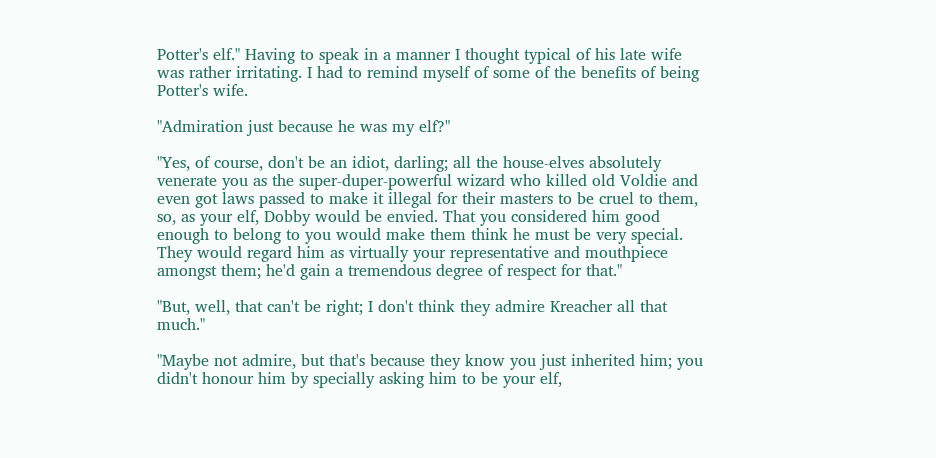Potter's elf." Having to speak in a manner I thought typical of his late wife was rather irritating. I had to remind myself of some of the benefits of being Potter's wife.

"Admiration just because he was my elf?"

"Yes, of course, don't be an idiot, darling; all the house-elves absolutely venerate you as the super-duper-powerful wizard who killed old Voldie and even got laws passed to make it illegal for their masters to be cruel to them, so, as your elf, Dobby would be envied. That you considered him good enough to belong to you would make them think he must be very special. They would regard him as virtually your representative and mouthpiece amongst them; he'd gain a tremendous degree of respect for that."

"But, well, that can't be right; I don't think they admire Kreacher all that much."

"Maybe not admire, but that's because they know you just inherited him; you didn't honour him by specially asking him to be your elf,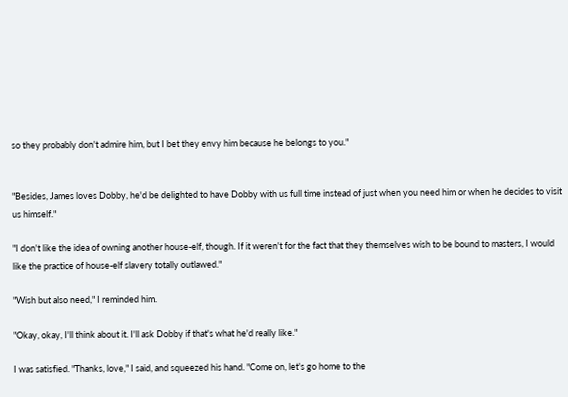so they probably don't admire him, but I bet they envy him because he belongs to you."


"Besides, James loves Dobby, he'd be delighted to have Dobby with us full time instead of just when you need him or when he decides to visit us himself."

"I don't like the idea of owning another house-elf, though. If it weren't for the fact that they themselves wish to be bound to masters, I would like the practice of house-elf slavery totally outlawed."

"Wish but also need," I reminded him.

"Okay, okay, I'll think about it. I'll ask Dobby if that's what he'd really like."

I was satisfied. "Thanks, love," I said, and squeezed his hand. "Come on, let's go home to the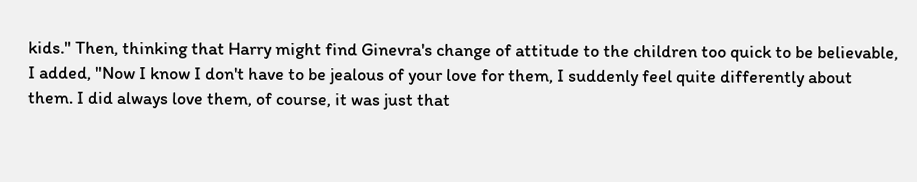kids." Then, thinking that Harry might find Ginevra's change of attitude to the children too quick to be believable, I added, "Now I know I don't have to be jealous of your love for them, I suddenly feel quite differently about them. I did always love them, of course, it was just that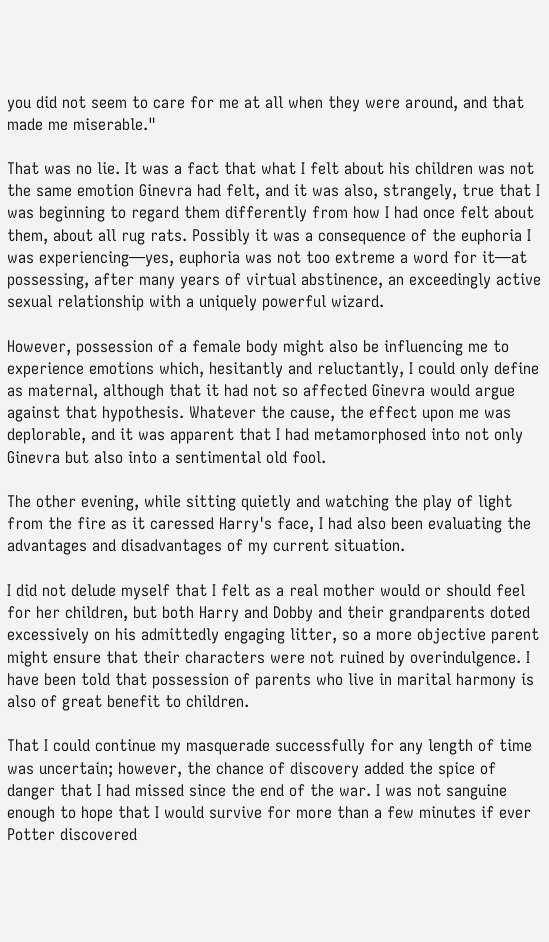you did not seem to care for me at all when they were around, and that made me miserable."

That was no lie. It was a fact that what I felt about his children was not the same emotion Ginevra had felt, and it was also, strangely, true that I was beginning to regard them differently from how I had once felt about them, about all rug rats. Possibly it was a consequence of the euphoria I was experiencing—yes, euphoria was not too extreme a word for it—at possessing, after many years of virtual abstinence, an exceedingly active sexual relationship with a uniquely powerful wizard.

However, possession of a female body might also be influencing me to experience emotions which, hesitantly and reluctantly, I could only define as maternal, although that it had not so affected Ginevra would argue against that hypothesis. Whatever the cause, the effect upon me was deplorable, and it was apparent that I had metamorphosed into not only Ginevra but also into a sentimental old fool.

The other evening, while sitting quietly and watching the play of light from the fire as it caressed Harry's face, I had also been evaluating the advantages and disadvantages of my current situation.

I did not delude myself that I felt as a real mother would or should feel for her children, but both Harry and Dobby and their grandparents doted excessively on his admittedly engaging litter, so a more objective parent might ensure that their characters were not ruined by overindulgence. I have been told that possession of parents who live in marital harmony is also of great benefit to children.

That I could continue my masquerade successfully for any length of time was uncertain; however, the chance of discovery added the spice of danger that I had missed since the end of the war. I was not sanguine enough to hope that I would survive for more than a few minutes if ever Potter discovered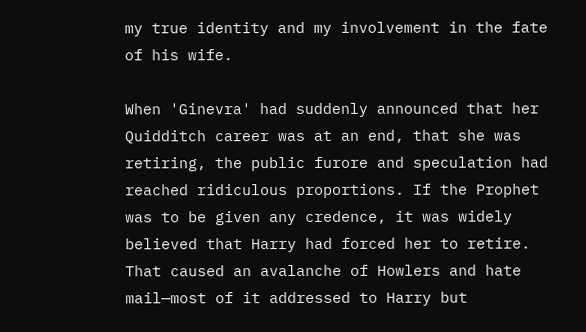my true identity and my involvement in the fate of his wife.

When 'Ginevra' had suddenly announced that her Quidditch career was at an end, that she was retiring, the public furore and speculation had reached ridiculous proportions. If the Prophet was to be given any credence, it was widely believed that Harry had forced her to retire. That caused an avalanche of Howlers and hate mail—most of it addressed to Harry but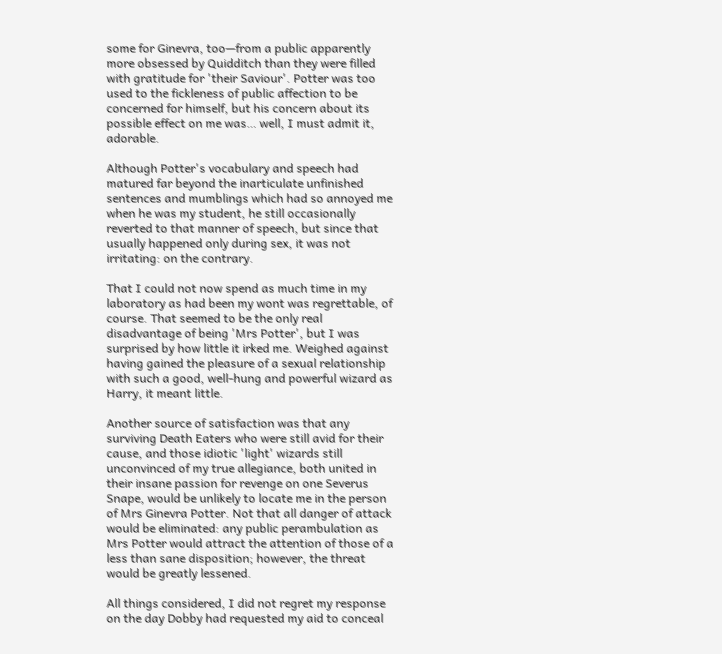some for Ginevra, too—from a public apparently more obsessed by Quidditch than they were filled with gratitude for 'their Saviour'. Potter was too used to the fickleness of public affection to be concerned for himself, but his concern about its possible effect on me was… well, I must admit it, adorable.

Although Potter's vocabulary and speech had matured far beyond the inarticulate unfinished sentences and mumblings which had so annoyed me when he was my student, he still occasionally reverted to that manner of speech, but since that usually happened only during sex, it was not irritating: on the contrary.

That I could not now spend as much time in my laboratory as had been my wont was regrettable, of course. That seemed to be the only real disadvantage of being 'Mrs Potter', but I was surprised by how little it irked me. Weighed against having gained the pleasure of a sexual relationship with such a good, well-hung and powerful wizard as Harry, it meant little.

Another source of satisfaction was that any surviving Death Eaters who were still avid for their cause, and those idiotic 'light' wizards still unconvinced of my true allegiance, both united in their insane passion for revenge on one Severus Snape, would be unlikely to locate me in the person of Mrs Ginevra Potter. Not that all danger of attack would be eliminated: any public perambulation as Mrs Potter would attract the attention of those of a less than sane disposition; however, the threat would be greatly lessened.

All things considered, I did not regret my response on the day Dobby had requested my aid to conceal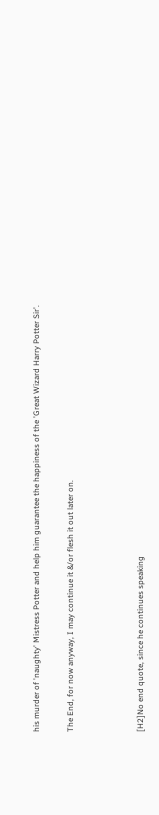his murder of 'naughty' Mistress Potter and help him guarantee the happiness of the 'Great Wizard Harry Potter Sir'.

The End, for now anyway, I may continue it &/or flesh it out later on.



[H2]No end quote, since he continues speaking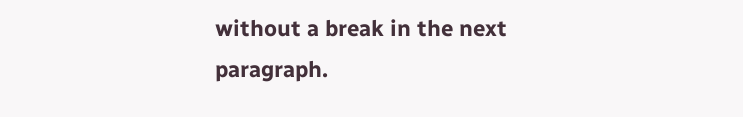without a break in the next paragraph.